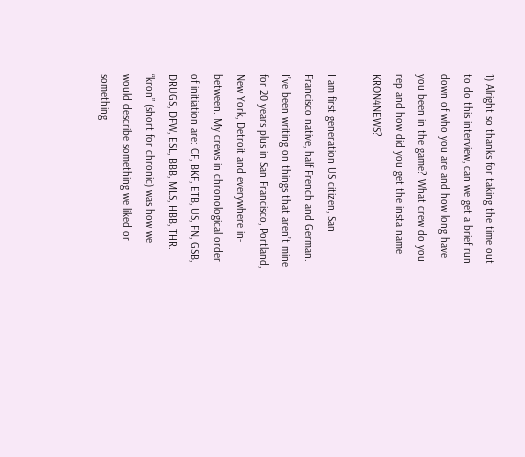1) Alright so thanks for taking the time out to do this interview, can we get a brief run down of who you are and how long have you been in the game? What crew do you rep and how did you get the insta name KRON4NEWS?

I am first generation US citizen, San Francisco native, half French and German. I’ve been writing on things that aren’t mine for 20 years plus in San Francisco, Portland, New York, Detroit and everywhere in-between. My crews in chronological order of initiation are: CF, BKF, ETB, US, FN, GSB, DRUGS, DFW, ESL, BBB, MLS, HBB, THR. “kron” (short for chronic) was how we would describe something we liked or something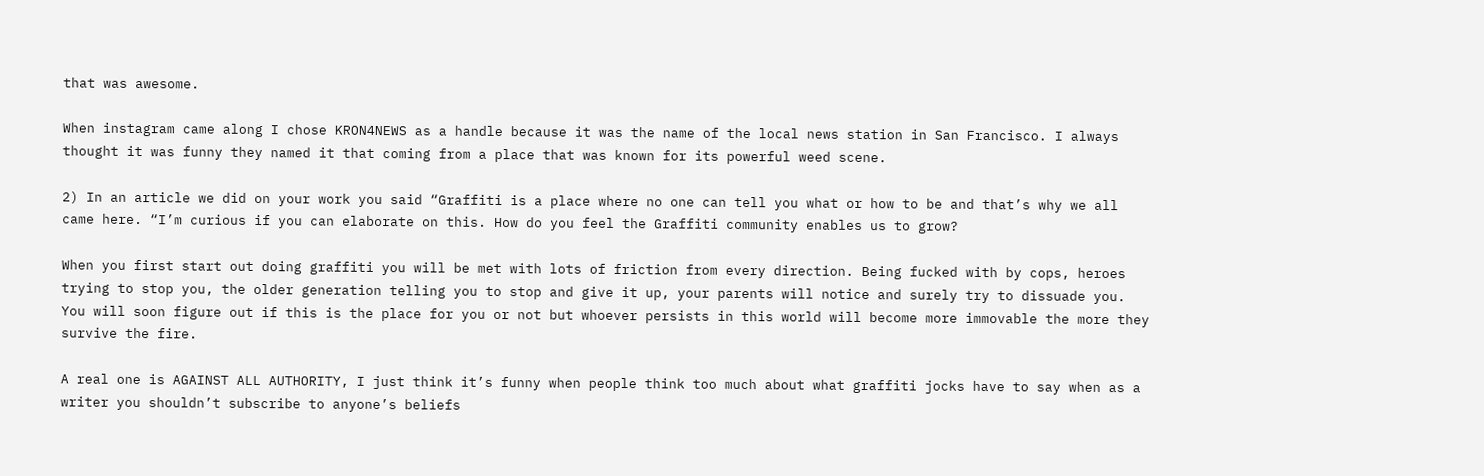that was awesome.

When instagram came along I chose KRON4NEWS as a handle because it was the name of the local news station in San Francisco. I always thought it was funny they named it that coming from a place that was known for its powerful weed scene.

2) In an article we did on your work you said “Graffiti is a place where no one can tell you what or how to be and that’s why we all came here. “I’m curious if you can elaborate on this. How do you feel the Graffiti community enables us to grow?

When you first start out doing graffiti you will be met with lots of friction from every direction. Being fucked with by cops, heroes trying to stop you, the older generation telling you to stop and give it up, your parents will notice and surely try to dissuade you. You will soon figure out if this is the place for you or not but whoever persists in this world will become more immovable the more they survive the fire.

A real one is AGAINST ALL AUTHORITY, I just think it’s funny when people think too much about what graffiti jocks have to say when as a writer you shouldn’t subscribe to anyone’s beliefs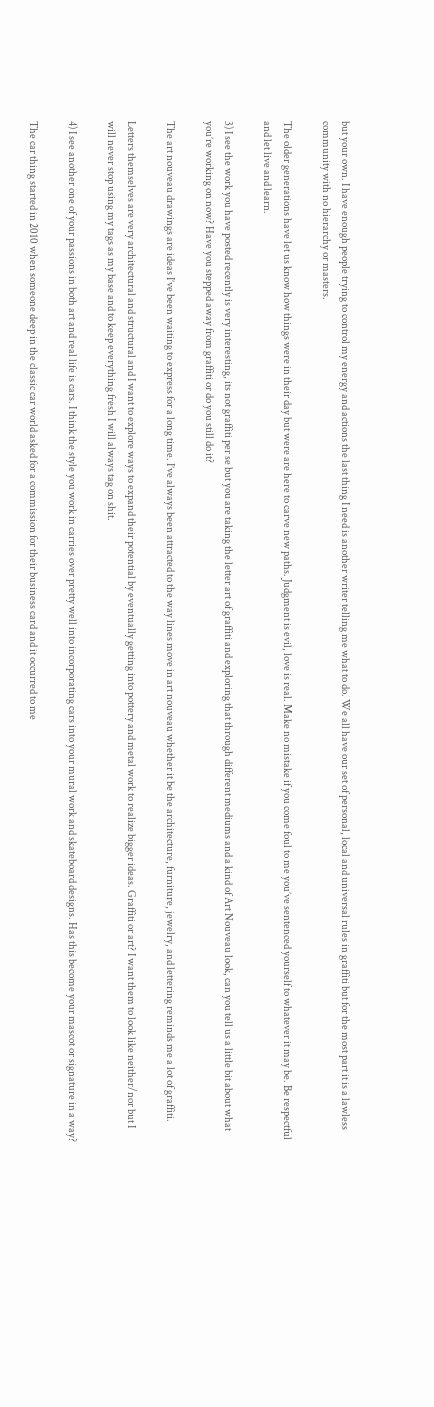but your own. I have enough people trying to control my energy and actions the last thing I need is another writer telling me what to do. We all have our set of personal, local and universal rules in graffiti but for the most part it is a lawless community with no hierarchy or masters.

The older generations have let us know how things were in their day but were are here to carve new paths. Judgment is evil, love is real. Make no mistake if you come foul to me you’ve sentenced yourself to whatever it may be. Be respectful and let live and learn.

3) I see the work you have posted recently is very interesting, its not graffiti per se but you are taking the letter art of graffiti and exploring that through different mediums and a kind of Art Nouveau look, can you tell us a little bit about what you’re working on now? Have you stepped away from graffiti or do you still do it?

The art nouveau drawings are ideas I’ve been waiting to express for a long time. I’ve always been attracted to the way lines move in art nouveau whether it be the architecture, furniture, jewelry, and lettering reminds me a lot of graffiti.

Letters themselves are very architectural and structural and I want to explore ways to expand their potential by eventually getting into pottery and metal work to realize bigger ideas. Graffiti or art? I want them to look like neither/nor but I will never stop using my tags as my base and to keep everything fresh I will always tag on shit.

4) I see another one of your passions in both art and real life is cars. I think the style you work in carries over pretty well into incorporating cars into your mural work and skateboard designs. Has this become your mascot or signature in a way?

The car thing started in 2010 when someone deep in the classic car world asked for a commission for their business card and it occurred to me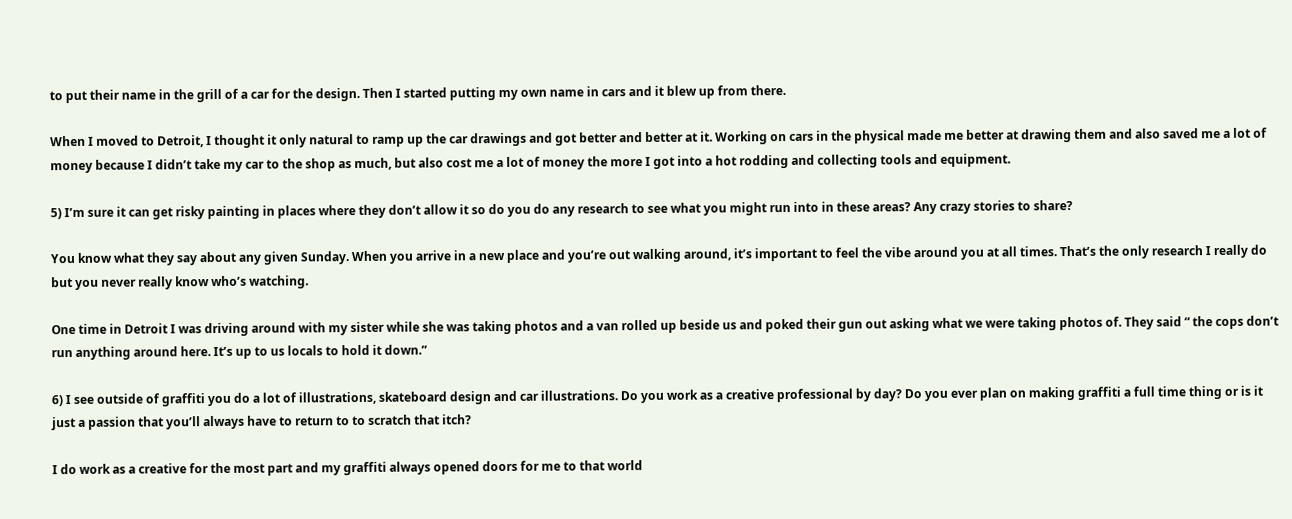to put their name in the grill of a car for the design. Then I started putting my own name in cars and it blew up from there.

When I moved to Detroit, I thought it only natural to ramp up the car drawings and got better and better at it. Working on cars in the physical made me better at drawing them and also saved me a lot of money because I didn’t take my car to the shop as much, but also cost me a lot of money the more I got into a hot rodding and collecting tools and equipment.

5) I’m sure it can get risky painting in places where they don’t allow it so do you do any research to see what you might run into in these areas? Any crazy stories to share?

You know what they say about any given Sunday. When you arrive in a new place and you’re out walking around, it’s important to feel the vibe around you at all times. That’s the only research I really do but you never really know who’s watching.

One time in Detroit I was driving around with my sister while she was taking photos and a van rolled up beside us and poked their gun out asking what we were taking photos of. They said “ the cops don’t run anything around here. It’s up to us locals to hold it down.”

6) I see outside of graffiti you do a lot of illustrations, skateboard design and car illustrations. Do you work as a creative professional by day? Do you ever plan on making graffiti a full time thing or is it just a passion that you’ll always have to return to to scratch that itch?

I do work as a creative for the most part and my graffiti always opened doors for me to that world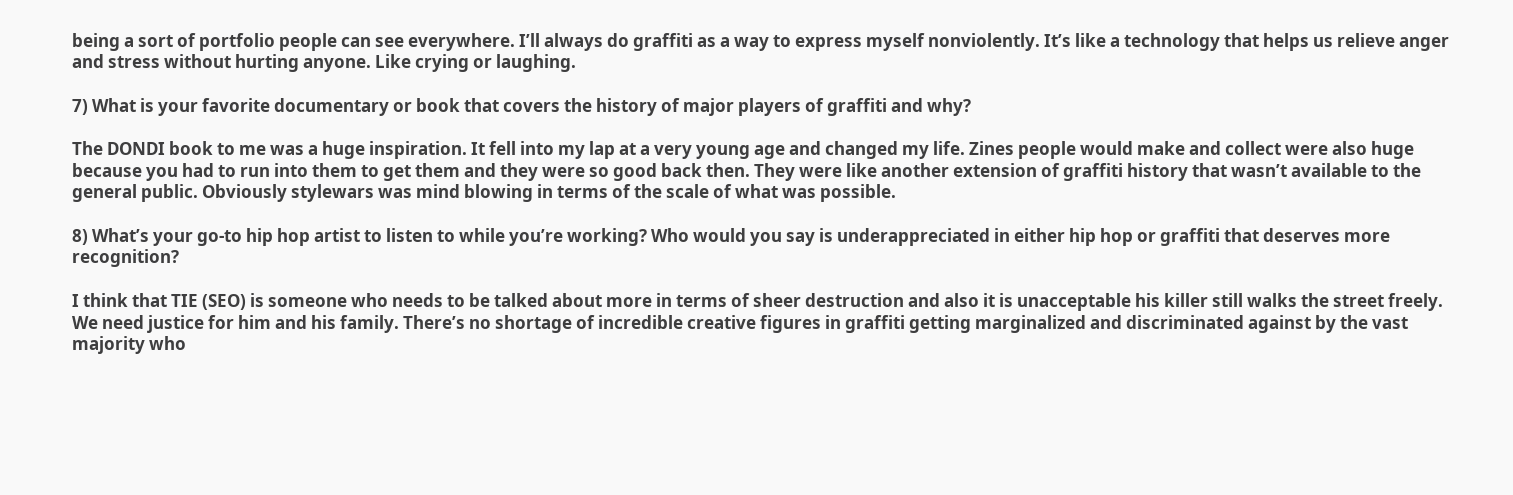being a sort of portfolio people can see everywhere. I’ll always do graffiti as a way to express myself nonviolently. It’s like a technology that helps us relieve anger and stress without hurting anyone. Like crying or laughing.

7) What is your favorite documentary or book that covers the history of major players of graffiti and why?

The DONDI book to me was a huge inspiration. It fell into my lap at a very young age and changed my life. Zines people would make and collect were also huge because you had to run into them to get them and they were so good back then. They were like another extension of graffiti history that wasn’t available to the general public. Obviously stylewars was mind blowing in terms of the scale of what was possible.

8) What’s your go-to hip hop artist to listen to while you’re working? Who would you say is underappreciated in either hip hop or graffiti that deserves more recognition?

I think that TIE (SEO) is someone who needs to be talked about more in terms of sheer destruction and also it is unacceptable his killer still walks the street freely. We need justice for him and his family. There’s no shortage of incredible creative figures in graffiti getting marginalized and discriminated against by the vast majority who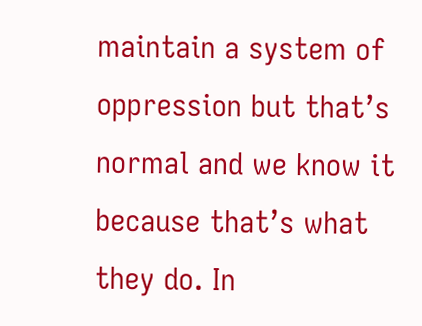maintain a system of oppression but that’s normal and we know it because that’s what they do. In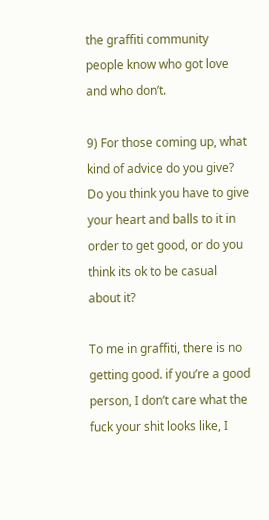the graffiti community people know who got love and who don’t.

9) For those coming up, what kind of advice do you give? Do you think you have to give your heart and balls to it in order to get good, or do you think its ok to be casual about it?

To me in graffiti, there is no getting good. if you’re a good person, I don’t care what the fuck your shit looks like, I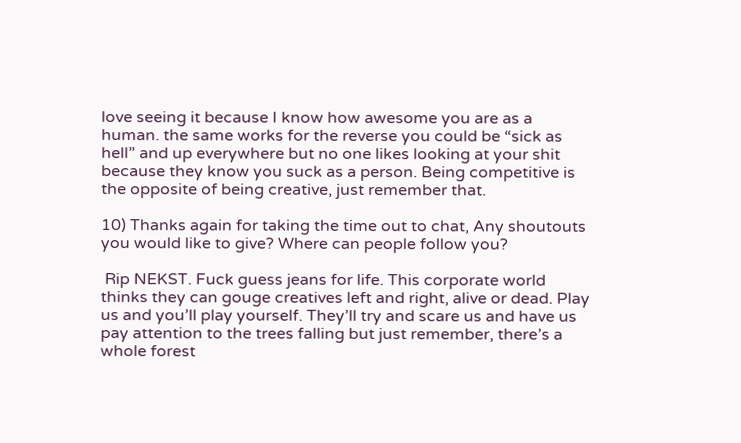love seeing it because I know how awesome you are as a human. the same works for the reverse you could be “sick as hell” and up everywhere but no one likes looking at your shit because they know you suck as a person. Being competitive is the opposite of being creative, just remember that.

10) Thanks again for taking the time out to chat, Any shoutouts you would like to give? Where can people follow you?

 Rip NEKST. Fuck guess jeans for life. This corporate world thinks they can gouge creatives left and right, alive or dead. Play us and you’ll play yourself. They’ll try and scare us and have us pay attention to the trees falling but just remember, there’s a whole forest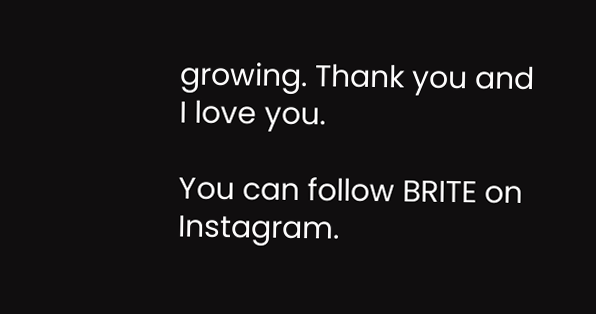growing. Thank you and I love you.

You can follow BRITE on Instagram.